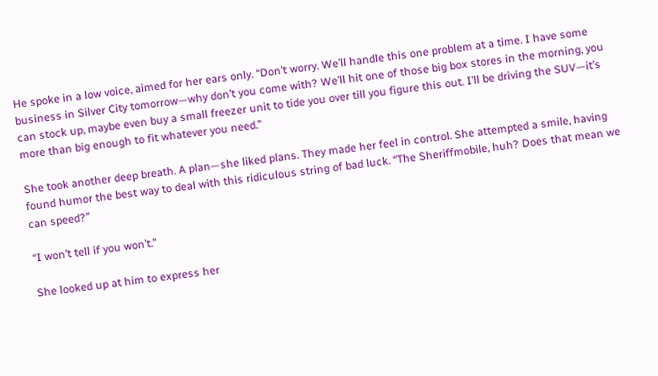He spoke in a low voice, aimed for her ears only. “Don’t worry. We’ll handle this one problem at a time. I have some business in Silver City tomorrow—why don’t you come with? We’ll hit one of those big box stores in the morning, you can stock up, maybe even buy a small freezer unit to tide you over till you figure this out. I’ll be driving the SUV—it’s more than big enough to fit whatever you need.”

She took another deep breath. A plan—she liked plans. They made her feel in control. She attempted a smile, having found humor the best way to deal with this ridiculous string of bad luck. “The Sheriffmobile, huh? Does that mean we can speed?”

“I won’t tell if you won’t.”

She looked up at him to express her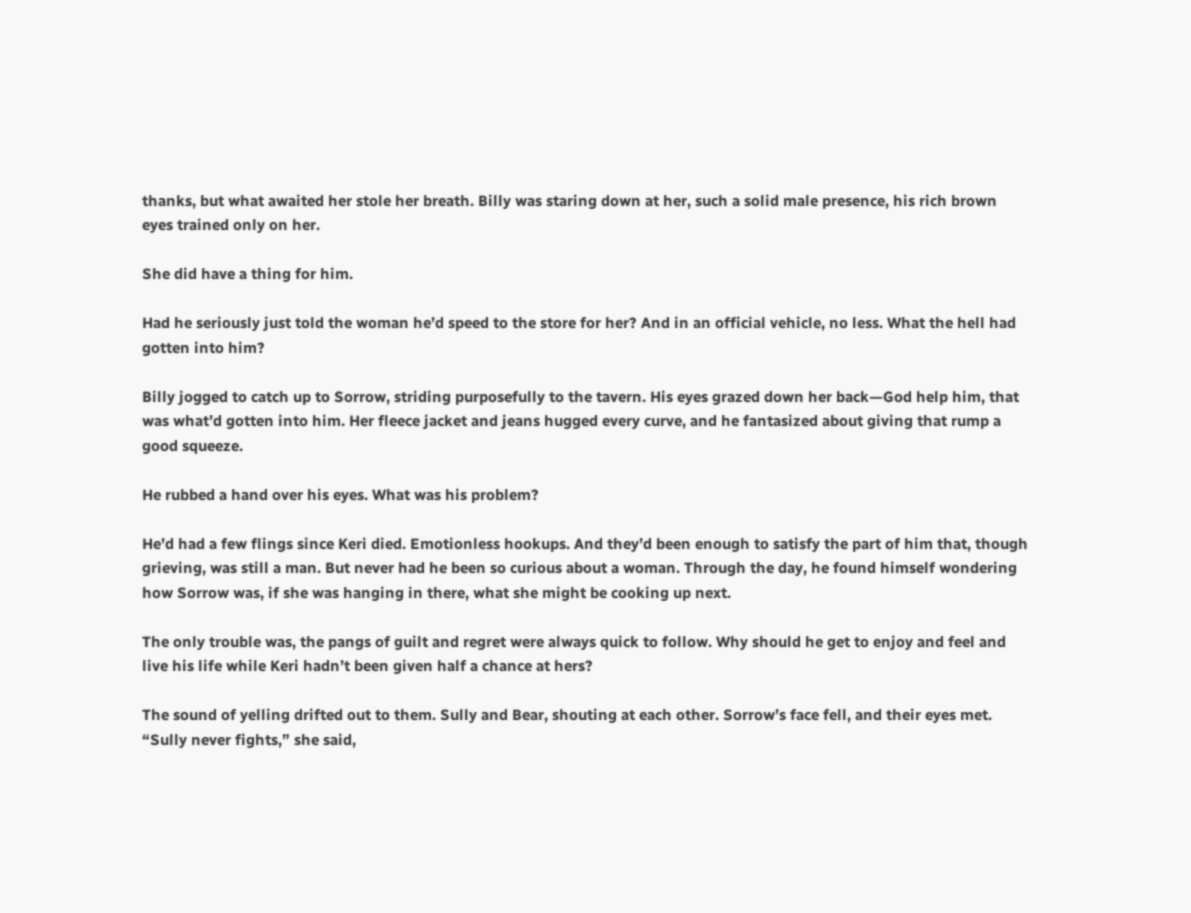thanks, but what awaited her stole her breath. Billy was staring down at her, such a solid male presence, his rich brown eyes trained only on her.

She did have a thing for him.

Had he seriously just told the woman he’d speed to the store for her? And in an official vehicle, no less. What the hell had gotten into him?

Billy jogged to catch up to Sorrow, striding purposefully to the tavern. His eyes grazed down her back—God help him, that was what’d gotten into him. Her fleece jacket and jeans hugged every curve, and he fantasized about giving that rump a good squeeze.

He rubbed a hand over his eyes. What was his problem?

He’d had a few flings since Keri died. Emotionless hookups. And they’d been enough to satisfy the part of him that, though grieving, was still a man. But never had he been so curious about a woman. Through the day, he found himself wondering how Sorrow was, if she was hanging in there, what she might be cooking up next.

The only trouble was, the pangs of guilt and regret were always quick to follow. Why should he get to enjoy and feel and live his life while Keri hadn’t been given half a chance at hers?

The sound of yelling drifted out to them. Sully and Bear, shouting at each other. Sorrow’s face fell, and their eyes met. “Sully never fights,” she said,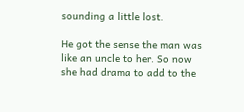sounding a little lost.

He got the sense the man was like an uncle to her. So now she had drama to add to the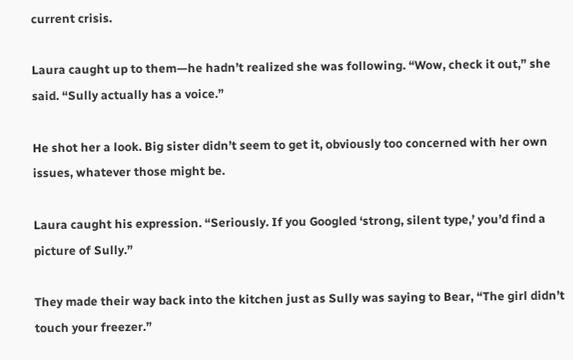current crisis.

Laura caught up to them—he hadn’t realized she was following. “Wow, check it out,” she said. “Sully actually has a voice.”

He shot her a look. Big sister didn’t seem to get it, obviously too concerned with her own issues, whatever those might be.

Laura caught his expression. “Seriously. If you Googled ‘strong, silent type,’ you’d find a picture of Sully.”

They made their way back into the kitchen just as Sully was saying to Bear, “The girl didn’t touch your freezer.”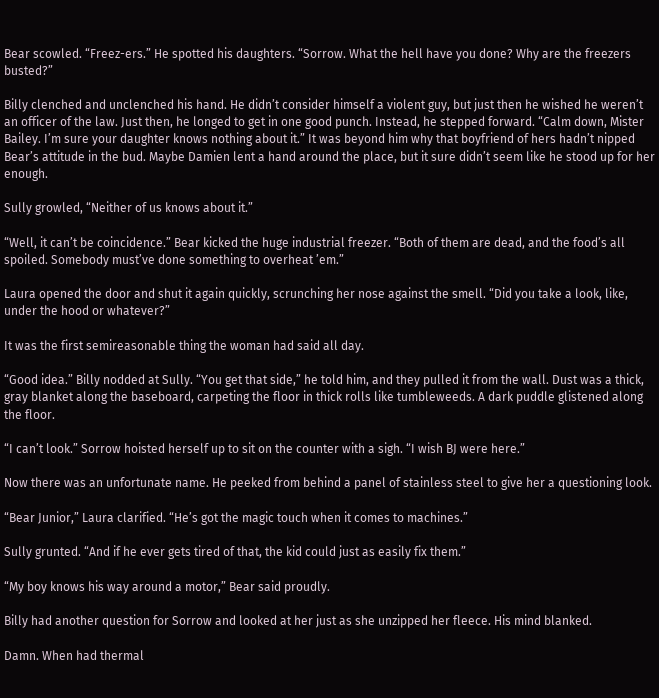Bear scowled. “Freez-ers.” He spotted his daughters. “Sorrow. What the hell have you done? Why are the freezers busted?”

Billy clenched and unclenched his hand. He didn’t consider himself a violent guy, but just then he wished he weren’t an officer of the law. Just then, he longed to get in one good punch. Instead, he stepped forward. “Calm down, Mister Bailey. I’m sure your daughter knows nothing about it.” It was beyond him why that boyfriend of hers hadn’t nipped Bear’s attitude in the bud. Maybe Damien lent a hand around the place, but it sure didn’t seem like he stood up for her enough.

Sully growled, “Neither of us knows about it.”

“Well, it can’t be coincidence.” Bear kicked the huge industrial freezer. “Both of them are dead, and the food’s all spoiled. Somebody must’ve done something to overheat ’em.”

Laura opened the door and shut it again quickly, scrunching her nose against the smell. “Did you take a look, like, under the hood or whatever?”

It was the first semireasonable thing the woman had said all day.

“Good idea.” Billy nodded at Sully. “You get that side,” he told him, and they pulled it from the wall. Dust was a thick, gray blanket along the baseboard, carpeting the floor in thick rolls like tumbleweeds. A dark puddle glistened along the floor.

“I can’t look.” Sorrow hoisted herself up to sit on the counter with a sigh. “I wish BJ were here.”

Now there was an unfortunate name. He peeked from behind a panel of stainless steel to give her a questioning look.

“Bear Junior,” Laura clarified. “He’s got the magic touch when it comes to machines.”

Sully grunted. “And if he ever gets tired of that, the kid could just as easily fix them.”

“My boy knows his way around a motor,” Bear said proudly.

Billy had another question for Sorrow and looked at her just as she unzipped her fleece. His mind blanked.

Damn. When had thermal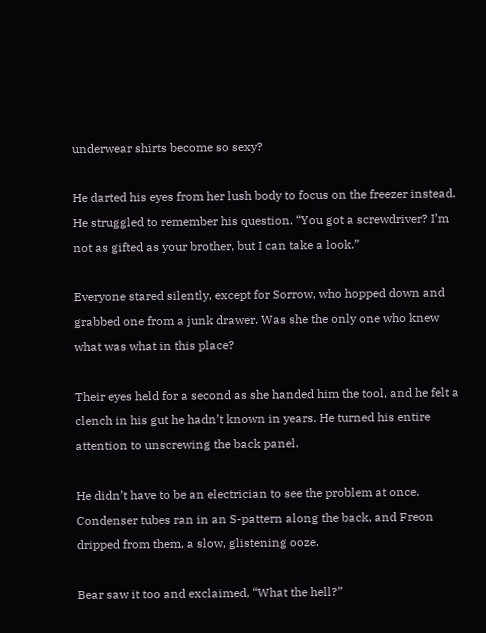underwear shirts become so sexy?

He darted his eyes from her lush body to focus on the freezer instead. He struggled to remember his question. “You got a screwdriver? I’m not as gifted as your brother, but I can take a look.”

Everyone stared silently, except for Sorrow, who hopped down and grabbed one from a junk drawer. Was she the only one who knew what was what in this place?

Their eyes held for a second as she handed him the tool, and he felt a clench in his gut he hadn’t known in years. He turned his entire attention to unscrewing the back panel.

He didn’t have to be an electrician to see the problem at once. Condenser tubes ran in an S-pattern along the back, and Freon dripped from them, a slow, glistening ooze.

Bear saw it too and exclaimed, “What the hell?”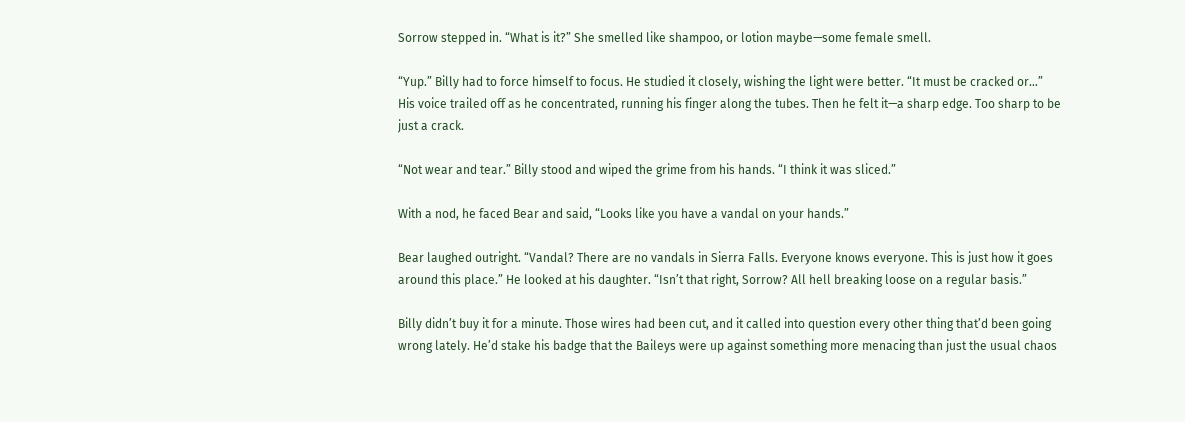Sorrow stepped in. “What is it?” She smelled like shampoo, or lotion maybe—some female smell.

“Yup.” Billy had to force himself to focus. He studied it closely, wishing the light were better. “It must be cracked or…” His voice trailed off as he concentrated, running his finger along the tubes. Then he felt it—a sharp edge. Too sharp to be just a crack.

“Not wear and tear.” Billy stood and wiped the grime from his hands. “I think it was sliced.”

With a nod, he faced Bear and said, “Looks like you have a vandal on your hands.”

Bear laughed outright. “Vandal? There are no vandals in Sierra Falls. Everyone knows everyone. This is just how it goes around this place.” He looked at his daughter. “Isn’t that right, Sorrow? All hell breaking loose on a regular basis.”

Billy didn’t buy it for a minute. Those wires had been cut, and it called into question every other thing that’d been going wrong lately. He’d stake his badge that the Baileys were up against something more menacing than just the usual chaos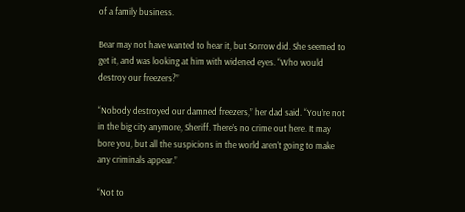of a family business.

Bear may not have wanted to hear it, but Sorrow did. She seemed to get it, and was looking at him with widened eyes. “Who would destroy our freezers?”

“Nobody destroyed our damned freezers,” her dad said. “You’re not in the big city anymore, Sheriff. There’s no crime out here. It may bore you, but all the suspicions in the world aren’t going to make any criminals appear.”

“Not to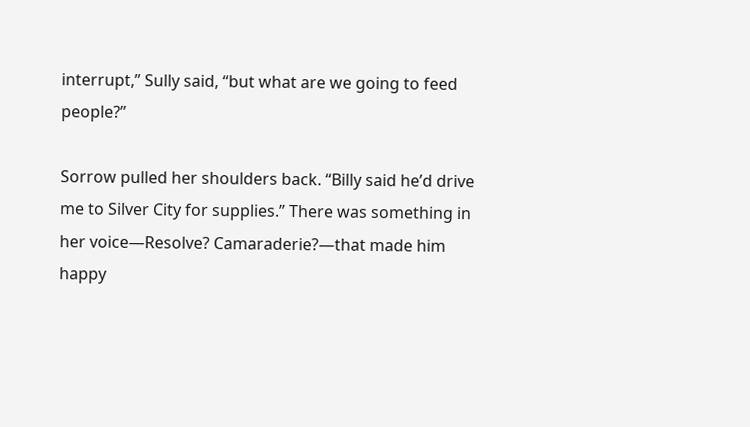interrupt,” Sully said, “but what are we going to feed people?”

Sorrow pulled her shoulders back. “Billy said he’d drive me to Silver City for supplies.” There was something in her voice—Resolve? Camaraderie?—that made him happy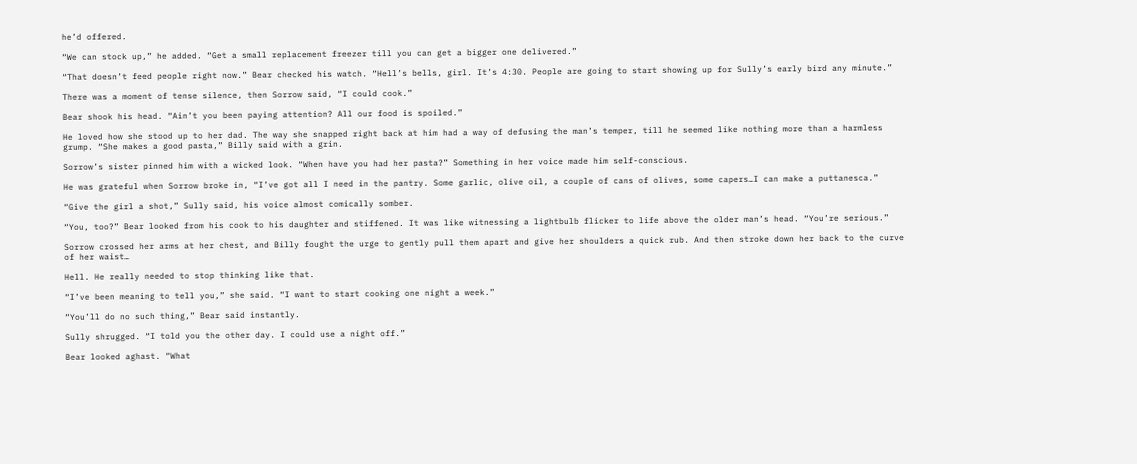he’d offered.

“We can stock up,” he added. “Get a small replacement freezer till you can get a bigger one delivered.”

“That doesn’t feed people right now.” Bear checked his watch. “Hell’s bells, girl. It’s 4:30. People are going to start showing up for Sully’s early bird any minute.”

There was a moment of tense silence, then Sorrow said, “I could cook.”

Bear shook his head. “Ain’t you been paying attention? All our food is spoiled.”

He loved how she stood up to her dad. The way she snapped right back at him had a way of defusing the man’s temper, till he seemed like nothing more than a harmless grump. “She makes a good pasta,” Billy said with a grin.

Sorrow’s sister pinned him with a wicked look. “When have you had her pasta?” Something in her voice made him self-conscious.

He was grateful when Sorrow broke in, “I’ve got all I need in the pantry. Some garlic, olive oil, a couple of cans of olives, some capers…I can make a puttanesca.”

“Give the girl a shot,” Sully said, his voice almost comically somber.

“You, too?” Bear looked from his cook to his daughter and stiffened. It was like witnessing a lightbulb flicker to life above the older man’s head. “You’re serious.”

Sorrow crossed her arms at her chest, and Billy fought the urge to gently pull them apart and give her shoulders a quick rub. And then stroke down her back to the curve of her waist…

Hell. He really needed to stop thinking like that.

“I’ve been meaning to tell you,” she said. “I want to start cooking one night a week.”

“You’ll do no such thing,” Bear said instantly.

Sully shrugged. “I told you the other day. I could use a night off.”

Bear looked aghast. “What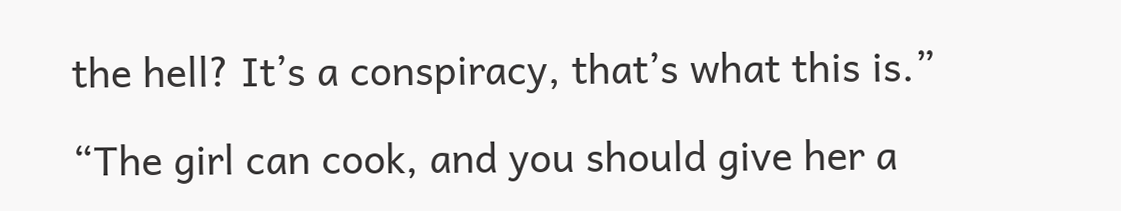the hell? It’s a conspiracy, that’s what this is.”

“The girl can cook, and you should give her a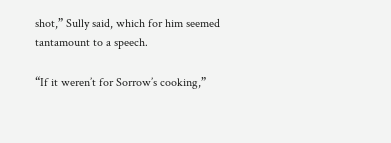shot,” Sully said, which for him seemed tantamount to a speech.

“If it weren’t for Sorrow’s cooking,”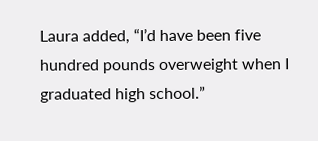Laura added, “I’d have been five hundred pounds overweight when I graduated high school.”